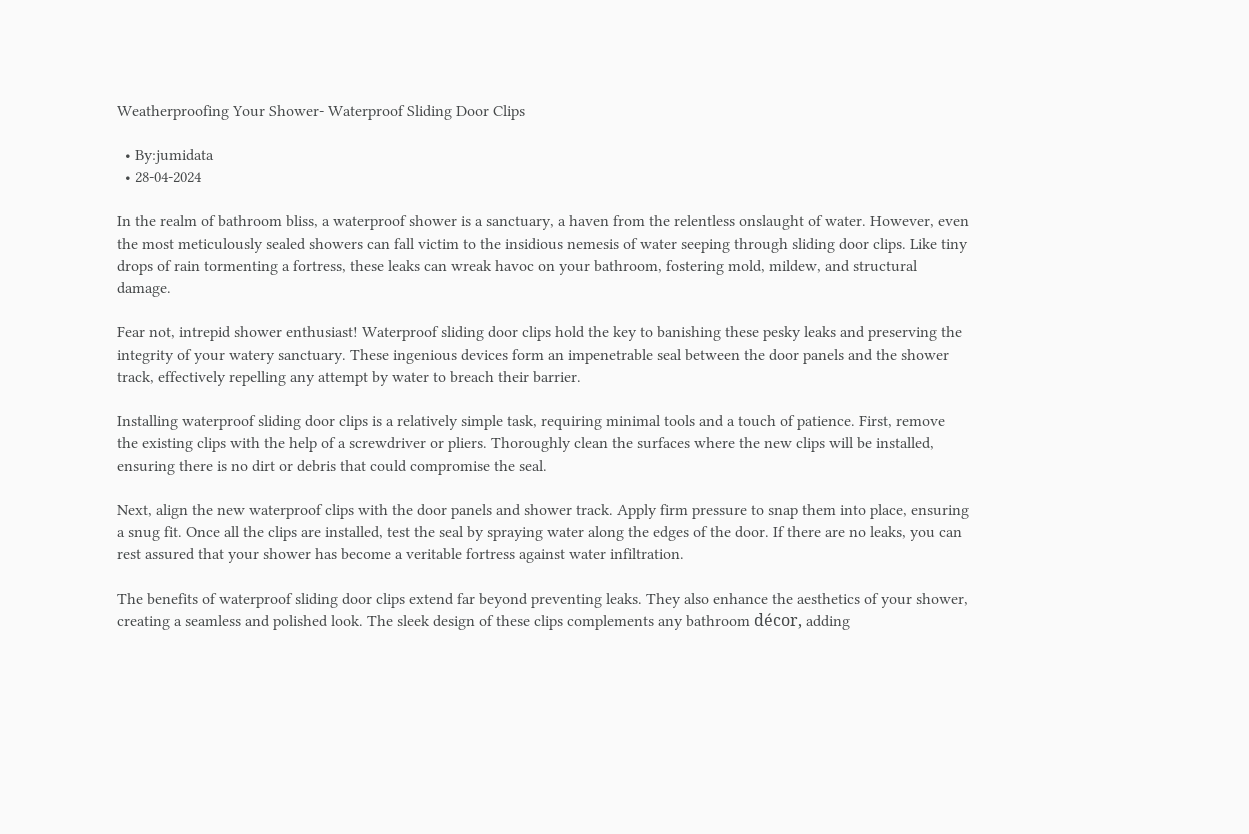Weatherproofing Your Shower- Waterproof Sliding Door Clips

  • By:jumidata
  • 28-04-2024

In the realm of bathroom bliss, a waterproof shower is a sanctuary, a haven from the relentless onslaught of water. However, even the most meticulously sealed showers can fall victim to the insidious nemesis of water seeping through sliding door clips. Like tiny drops of rain tormenting a fortress, these leaks can wreak havoc on your bathroom, fostering mold, mildew, and structural damage.

Fear not, intrepid shower enthusiast! Waterproof sliding door clips hold the key to banishing these pesky leaks and preserving the integrity of your watery sanctuary. These ingenious devices form an impenetrable seal between the door panels and the shower track, effectively repelling any attempt by water to breach their barrier.

Installing waterproof sliding door clips is a relatively simple task, requiring minimal tools and a touch of patience. First, remove the existing clips with the help of a screwdriver or pliers. Thoroughly clean the surfaces where the new clips will be installed, ensuring there is no dirt or debris that could compromise the seal.

Next, align the new waterproof clips with the door panels and shower track. Apply firm pressure to snap them into place, ensuring a snug fit. Once all the clips are installed, test the seal by spraying water along the edges of the door. If there are no leaks, you can rest assured that your shower has become a veritable fortress against water infiltration.

The benefits of waterproof sliding door clips extend far beyond preventing leaks. They also enhance the aesthetics of your shower, creating a seamless and polished look. The sleek design of these clips complements any bathroom décor, adding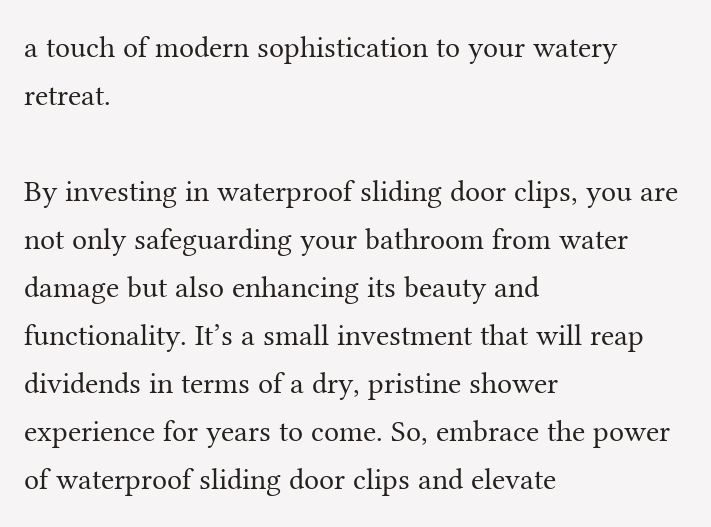a touch of modern sophistication to your watery retreat.

By investing in waterproof sliding door clips, you are not only safeguarding your bathroom from water damage but also enhancing its beauty and functionality. It’s a small investment that will reap dividends in terms of a dry, pristine shower experience for years to come. So, embrace the power of waterproof sliding door clips and elevate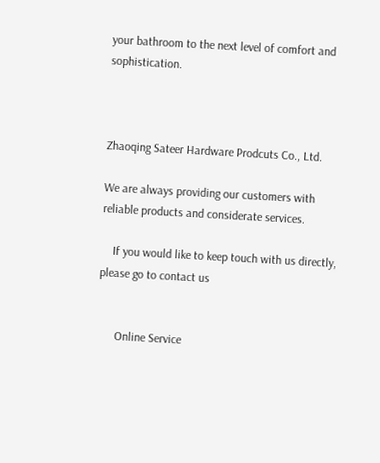your bathroom to the next level of comfort and sophistication.



Zhaoqing Sateer Hardware Prodcuts Co., Ltd.

We are always providing our customers with reliable products and considerate services.

    If you would like to keep touch with us directly, please go to contact us


      Online Service